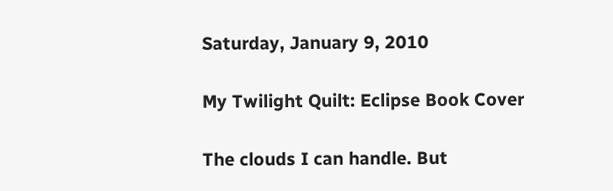Saturday, January 9, 2010

My Twilight Quilt: Eclipse Book Cover

The clouds I can handle. But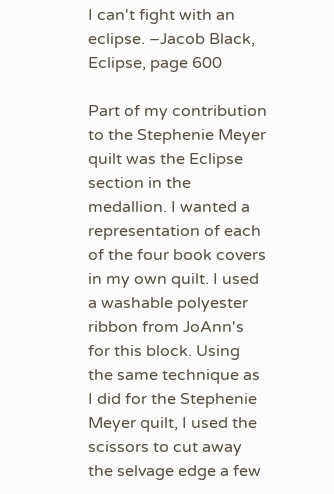I can't fight with an eclipse. –Jacob Black, Eclipse, page 600

Part of my contribution to the Stephenie Meyer quilt was the Eclipse section in the medallion. I wanted a representation of each of the four book covers in my own quilt. I used a washable polyester ribbon from JoAnn's for this block. Using the same technique as I did for the Stephenie Meyer quilt, I used the scissors to cut away the selvage edge a few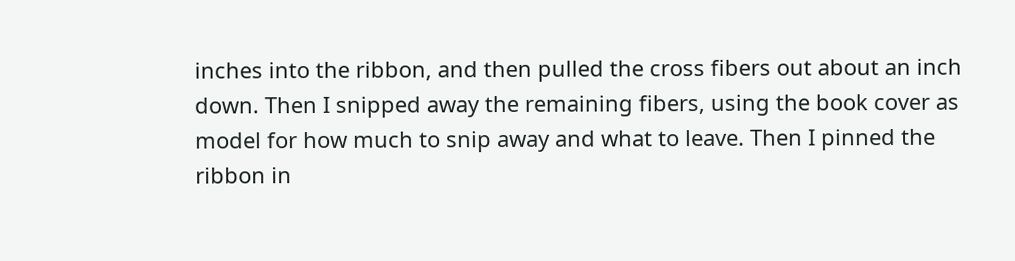inches into the ribbon, and then pulled the cross fibers out about an inch down. Then I snipped away the remaining fibers, using the book cover as model for how much to snip away and what to leave. Then I pinned the ribbon in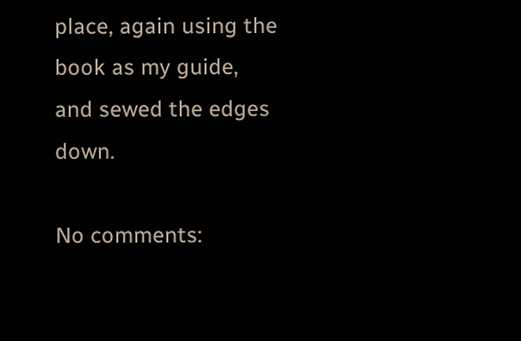place, again using the book as my guide, and sewed the edges down.

No comments: